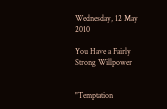Wednesday, 12 May 2010

You Have a Fairly Strong Willpower


"Temptation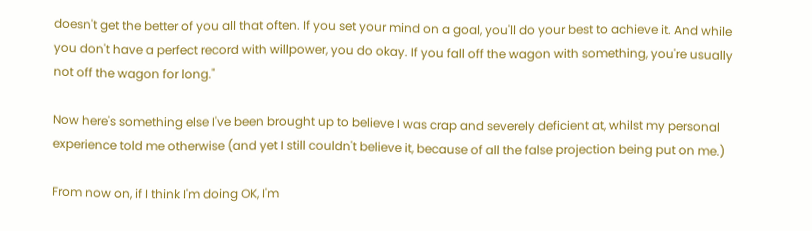doesn't get the better of you all that often. If you set your mind on a goal, you'll do your best to achieve it. And while you don't have a perfect record with willpower, you do okay. If you fall off the wagon with something, you're usually not off the wagon for long."

Now here's something else I've been brought up to believe I was crap and severely deficient at, whilst my personal experience told me otherwise (and yet I still couldn't believe it, because of all the false projection being put on me.)

From now on, if I think I'm doing OK, I'm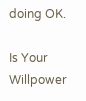doing OK.

Is Your Willpower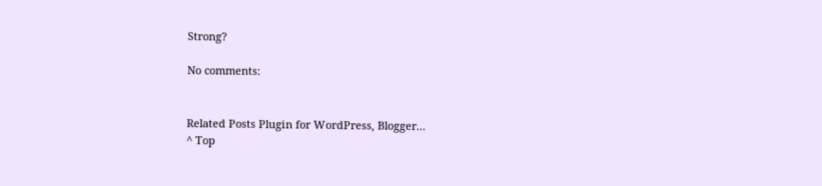Strong?

No comments:


Related Posts Plugin for WordPress, Blogger...
^ Top